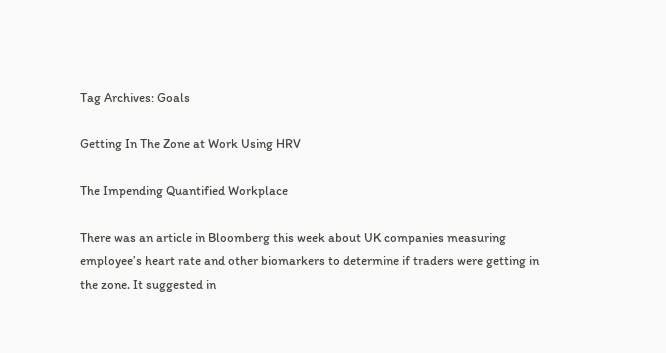Tag Archives: Goals

Getting In The Zone at Work Using HRV

The Impending Quantified Workplace

There was an article in Bloomberg this week about UK companies measuring employee’s heart rate and other biomarkers to determine if traders were getting in the zone. It suggested in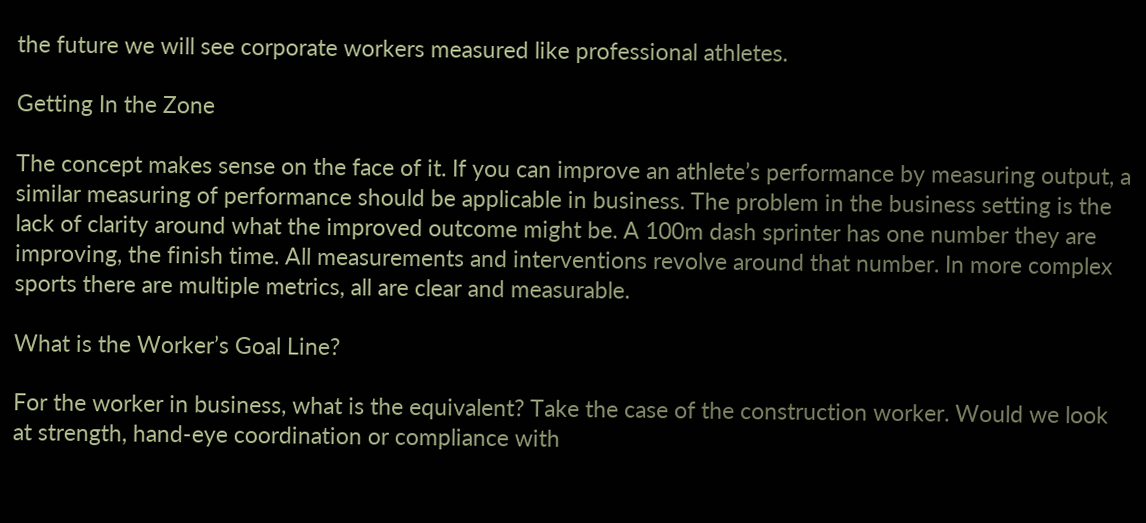the future we will see corporate workers measured like professional athletes.

Getting In the Zone

The concept makes sense on the face of it. If you can improve an athlete’s performance by measuring output, a similar measuring of performance should be applicable in business. The problem in the business setting is the lack of clarity around what the improved outcome might be. A 100m dash sprinter has one number they are improving, the finish time. All measurements and interventions revolve around that number. In more complex sports there are multiple metrics, all are clear and measurable.

What is the Worker’s Goal Line?

For the worker in business, what is the equivalent? Take the case of the construction worker. Would we look at strength, hand-eye coordination or compliance with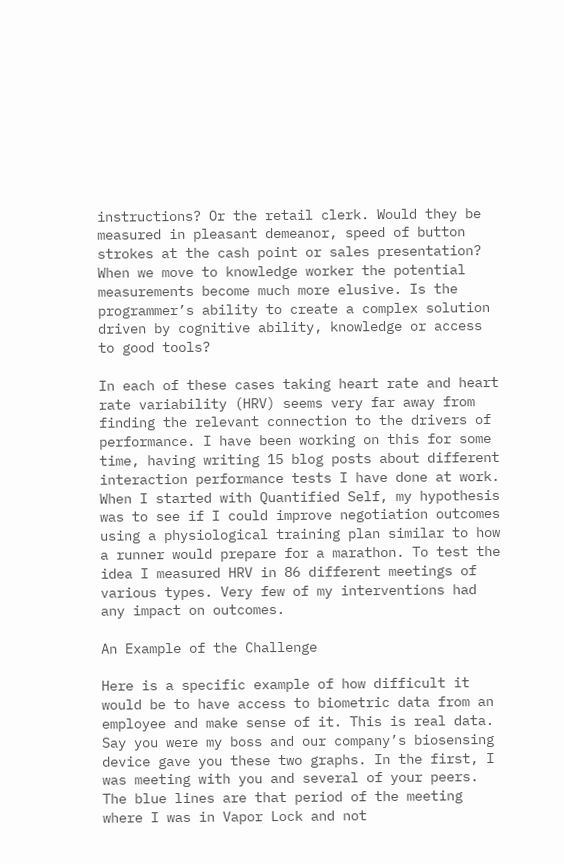instructions? Or the retail clerk. Would they be measured in pleasant demeanor, speed of button strokes at the cash point or sales presentation? When we move to knowledge worker the potential measurements become much more elusive. Is the programmer’s ability to create a complex solution driven by cognitive ability, knowledge or access to good tools?

In each of these cases taking heart rate and heart rate variability (HRV) seems very far away from finding the relevant connection to the drivers of performance. I have been working on this for some time, having writing 15 blog posts about different interaction performance tests I have done at work. When I started with Quantified Self, my hypothesis was to see if I could improve negotiation outcomes using a physiological training plan similar to how a runner would prepare for a marathon. To test the idea I measured HRV in 86 different meetings of various types. Very few of my interventions had any impact on outcomes.

An Example of the Challenge

Here is a specific example of how difficult it would be to have access to biometric data from an employee and make sense of it. This is real data. Say you were my boss and our company’s biosensing device gave you these two graphs. In the first, I was meeting with you and several of your peers. The blue lines are that period of the meeting where I was in Vapor Lock and not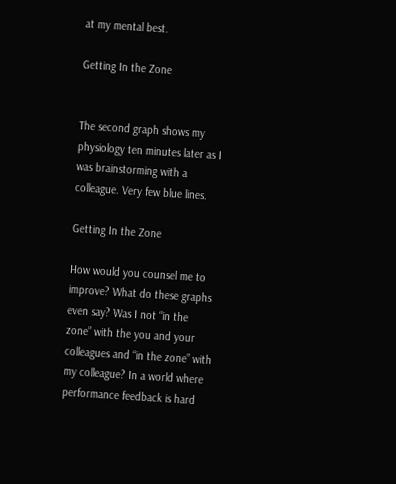at my mental best.

Getting In the Zone


The second graph shows my physiology ten minutes later as I was brainstorming with a colleague. Very few blue lines.

Getting In the Zone

How would you counsel me to improve? What do these graphs even say? Was I not “in the zone” with the you and your colleagues and “in the zone” with my colleague? In a world where performance feedback is hard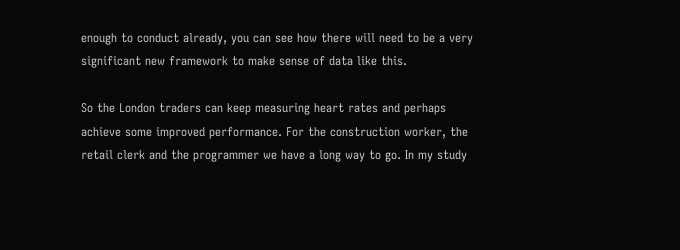enough to conduct already, you can see how there will need to be a very significant new framework to make sense of data like this.

So the London traders can keep measuring heart rates and perhaps achieve some improved performance. For the construction worker, the retail clerk and the programmer we have a long way to go. In my study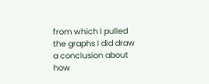from which I pulled the graphs I did draw a conclusion about how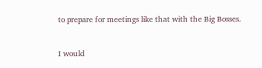to prepare for meetings like that with the Big Bosses.


I would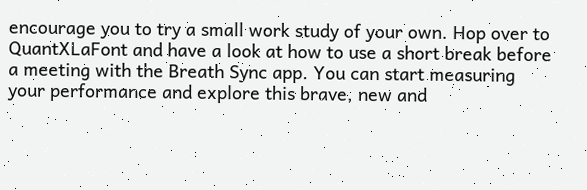encourage you to try a small work study of your own. Hop over to QuantXLaFont and have a look at how to use a short break before a meeting with the Breath Sync app. You can start measuring your performance and explore this brave, new and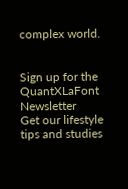complex world.


Sign up for the QuantXLaFont Newsletter
Get our lifestyle tips and studies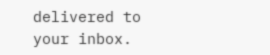delivered to your inbox.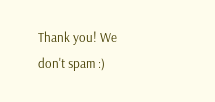Thank you! We don't spam :)